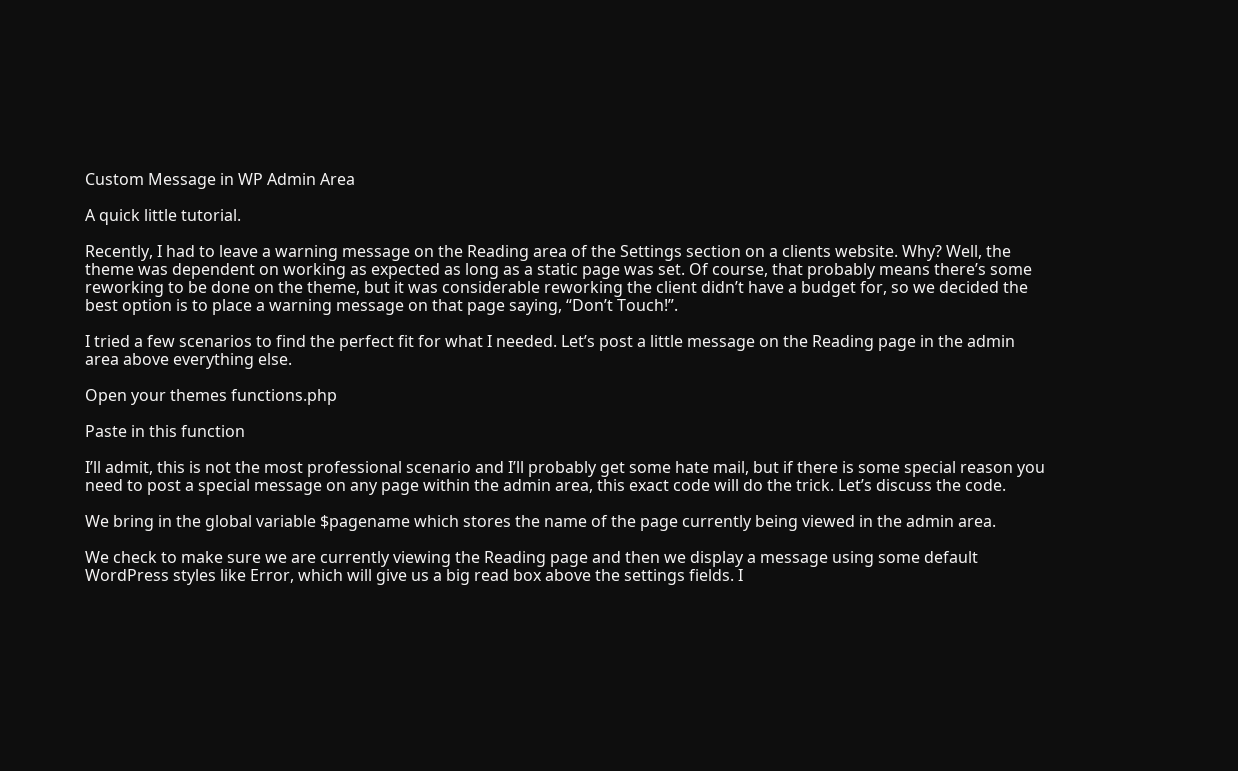Custom Message in WP Admin Area

A quick little tutorial.

Recently, I had to leave a warning message on the Reading area of the Settings section on a clients website. Why? Well, the theme was dependent on working as expected as long as a static page was set. Of course, that probably means there’s some reworking to be done on the theme, but it was considerable reworking the client didn’t have a budget for, so we decided the best option is to place a warning message on that page saying, “Don’t Touch!”.

I tried a few scenarios to find the perfect fit for what I needed. Let’s post a little message on the Reading page in the admin area above everything else.

Open your themes functions.php

Paste in this function

I’ll admit, this is not the most professional scenario and I’ll probably get some hate mail, but if there is some special reason you need to post a special message on any page within the admin area, this exact code will do the trick. Let’s discuss the code.

We bring in the global variable $pagename which stores the name of the page currently being viewed in the admin area.

We check to make sure we are currently viewing the Reading page and then we display a message using some default WordPress styles like Error, which will give us a big read box above the settings fields. I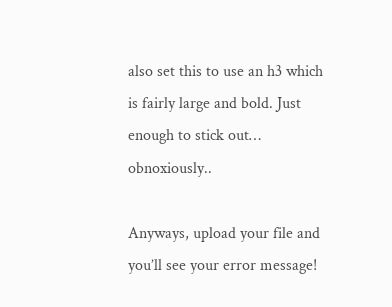also set this to use an h3 which is fairly large and bold. Just enough to stick out… obnoxiously..

Anyways, upload your file and you’ll see your error message!